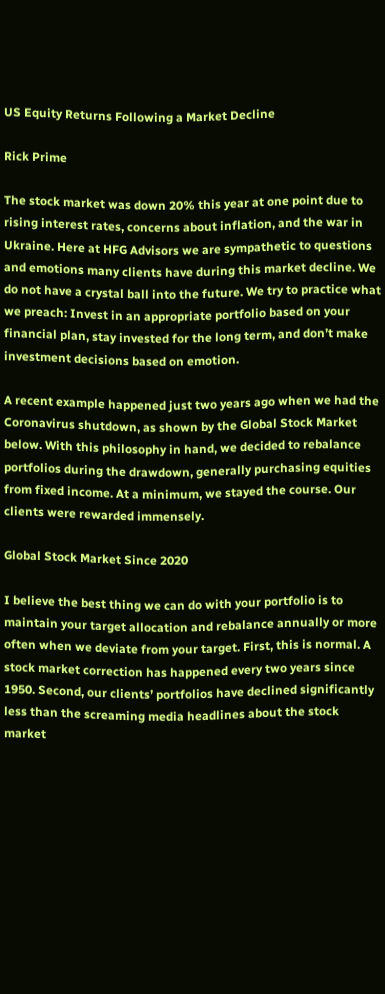US Equity Returns Following a Market Decline

Rick Prime

The stock market was down 20% this year at one point due to rising interest rates, concerns about inflation, and the war in Ukraine. Here at HFG Advisors we are sympathetic to questions and emotions many clients have during this market decline. We do not have a crystal ball into the future. We try to practice what we preach: Invest in an appropriate portfolio based on your financial plan, stay invested for the long term, and don’t make investment decisions based on emotion.

A recent example happened just two years ago when we had the Coronavirus shutdown, as shown by the Global Stock Market below. With this philosophy in hand, we decided to rebalance portfolios during the drawdown, generally purchasing equities from fixed income. At a minimum, we stayed the course. Our clients were rewarded immensely.

Global Stock Market Since 2020

I believe the best thing we can do with your portfolio is to maintain your target allocation and rebalance annually or more often when we deviate from your target. First, this is normal. A stock market correction has happened every two years since 1950. Second, our clients’ portfolios have declined significantly less than the screaming media headlines about the stock market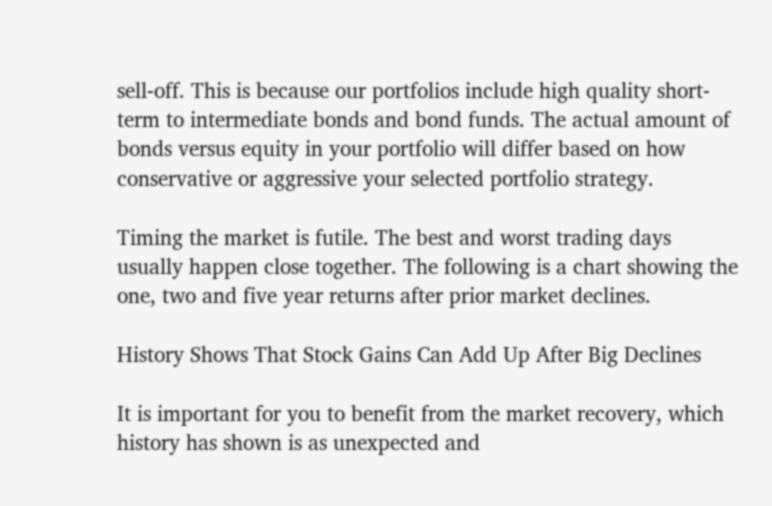sell-off. This is because our portfolios include high quality short-term to intermediate bonds and bond funds. The actual amount of bonds versus equity in your portfolio will differ based on how conservative or aggressive your selected portfolio strategy.

Timing the market is futile. The best and worst trading days usually happen close together. The following is a chart showing the one, two and five year returns after prior market declines.

History Shows That Stock Gains Can Add Up After Big Declines

It is important for you to benefit from the market recovery, which history has shown is as unexpected and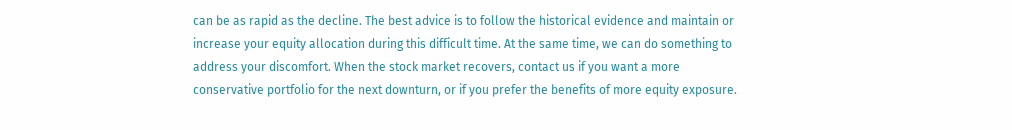can be as rapid as the decline. The best advice is to follow the historical evidence and maintain or increase your equity allocation during this difficult time. At the same time, we can do something to address your discomfort. When the stock market recovers, contact us if you want a more conservative portfolio for the next downturn, or if you prefer the benefits of more equity exposure.